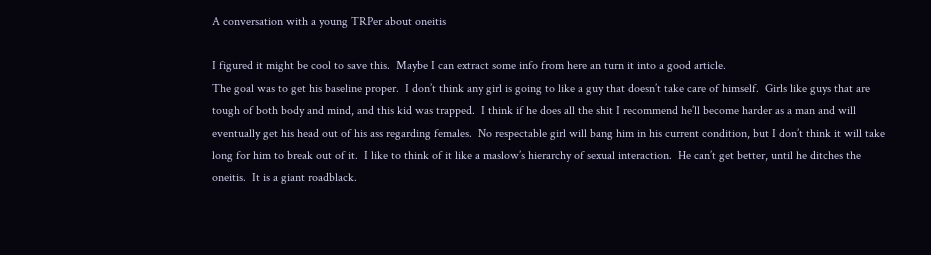A conversation with a young TRPer about oneitis

I figured it might be cool to save this.  Maybe I can extract some info from here an turn it into a good article.
The goal was to get his baseline proper.  I don’t think any girl is going to like a guy that doesn’t take care of himself.  Girls like guys that are tough of both body and mind, and this kid was trapped.  I think if he does all the shit I recommend he’ll become harder as a man and will eventually get his head out of his ass regarding females.  No respectable girl will bang him in his current condition, but I don’t think it will take long for him to break out of it.  I like to think of it like a maslow’s hierarchy of sexual interaction.  He can’t get better, until he ditches the oneitis.  It is a giant roadblack.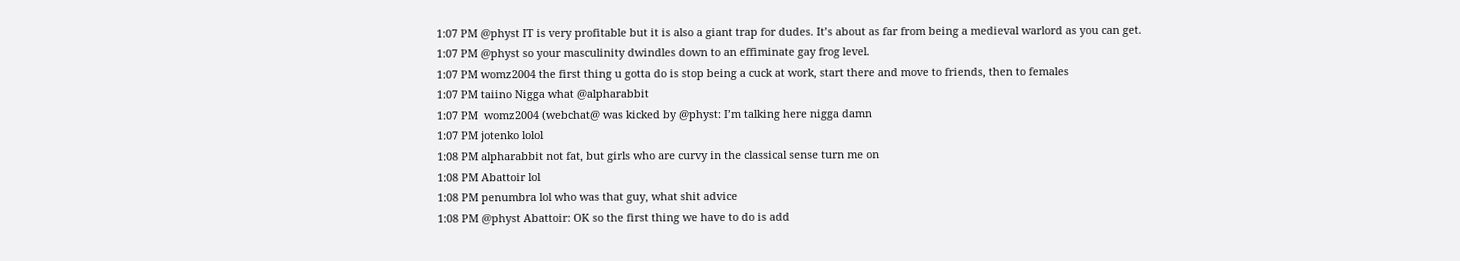1:07 PM @physt IT is very profitable but it is also a giant trap for dudes. It’s about as far from being a medieval warlord as you can get.
1:07 PM @physt so your masculinity dwindles down to an effiminate gay frog level.
1:07 PM womz2004 the first thing u gotta do is stop being a cuck at work, start there and move to friends, then to females
1:07 PM taiino Nigga what @alpharabbit
1:07 PM  womz2004 (webchat@ was kicked by @physt: I’m talking here nigga damn
1:07 PM jotenko lolol
1:08 PM alpharabbit not fat, but girls who are curvy in the classical sense turn me on
1:08 PM Abattoir lol
1:08 PM penumbra lol who was that guy, what shit advice
1:08 PM @physt Abattoir: OK so the first thing we have to do is add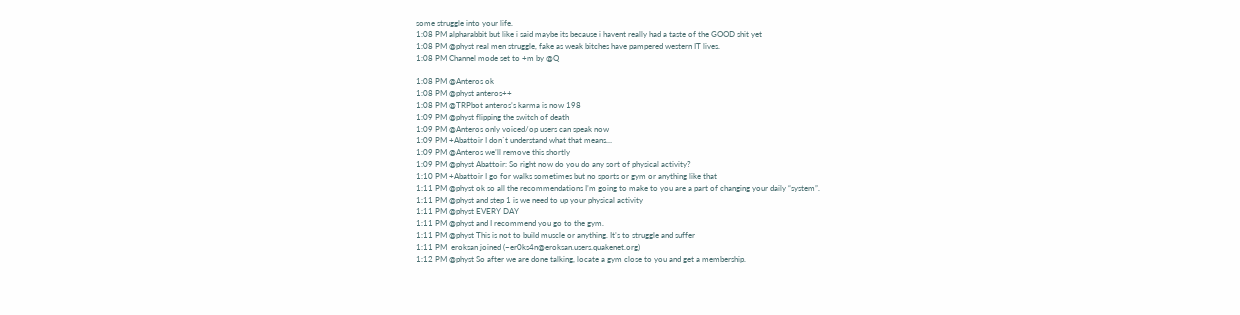some struggle into your life.
1:08 PM alpharabbit but like i said maybe its because i havent really had a taste of the GOOD shit yet
1:08 PM @physt real men struggle, fake as weak bitches have pampered western IT lives.
1:08 PM Channel mode set to +m by @Q

1:08 PM @Anteros ok
1:08 PM @physt anteros++
1:08 PM @TRPbot anteros’s karma is now 198
1:09 PM @physt flipping the switch of death
1:09 PM @Anteros only voiced/op users can speak now
1:09 PM +Abattoir I don`t understand what that means…
1:09 PM @Anteros we’ll remove this shortly
1:09 PM @physt Abattoir: So right now do you do any sort of physical activity?
1:10 PM +Abattoir I go for walks sometimes but no sports or gym or anything like that
1:11 PM @physt ok so all the recommendations I’m going to make to you are a part of changing your daily “system”.
1:11 PM @physt and step 1 is we need to up your physical activity
1:11 PM @physt EVERY DAY
1:11 PM @physt and I recommend you go to the gym.
1:11 PM @physt This is not to build muscle or anything. It’s to struggle and suffer
1:11 PM  eroksan joined (~er0ks4n@eroksan.users.quakenet.org)
1:12 PM @physt So after we are done talking, locate a gym close to you and get a membership.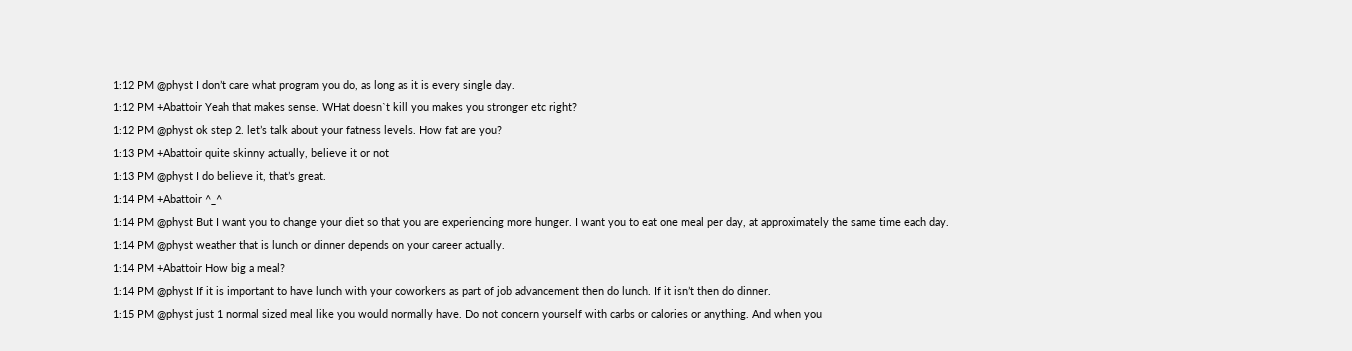1:12 PM @physt I don’t care what program you do, as long as it is every single day.
1:12 PM +Abattoir Yeah that makes sense. WHat doesn`t kill you makes you stronger etc right?
1:12 PM @physt ok step 2. let’s talk about your fatness levels. How fat are you?
1:13 PM +Abattoir quite skinny actually, believe it or not
1:13 PM @physt I do believe it, that’s great.
1:14 PM +Abattoir ^_^
1:14 PM @physt But I want you to change your diet so that you are experiencing more hunger. I want you to eat one meal per day, at approximately the same time each day.
1:14 PM @physt weather that is lunch or dinner depends on your career actually.
1:14 PM +Abattoir How big a meal?
1:14 PM @physt If it is important to have lunch with your coworkers as part of job advancement then do lunch. If it isn’t then do dinner.
1:15 PM @physt just 1 normal sized meal like you would normally have. Do not concern yourself with carbs or calories or anything. And when you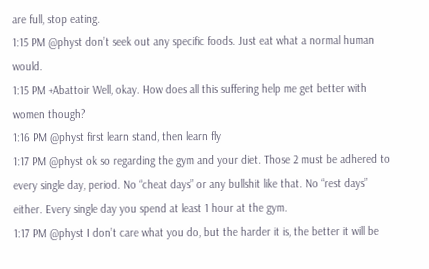are full, stop eating.
1:15 PM @physt don’t seek out any specific foods. Just eat what a normal human would.
1:15 PM +Abattoir Well, okay. How does all this suffering help me get better with women though?
1:16 PM @physt first learn stand, then learn fly
1:17 PM @physt ok so regarding the gym and your diet. Those 2 must be adhered to every single day, period. No “cheat days” or any bullshit like that. No “rest days” either. Every single day you spend at least 1 hour at the gym.
1:17 PM @physt I don’t care what you do, but the harder it is, the better it will be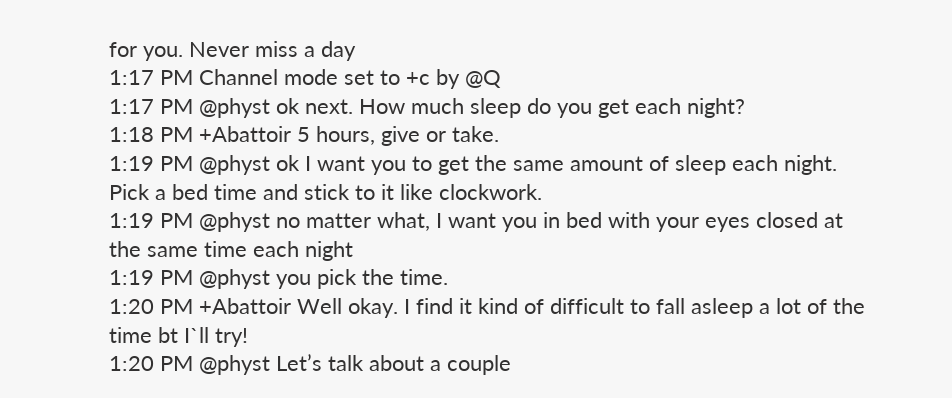for you. Never miss a day
1:17 PM Channel mode set to +c by @Q
1:17 PM @physt ok next. How much sleep do you get each night?
1:18 PM +Abattoir 5 hours, give or take.
1:19 PM @physt ok I want you to get the same amount of sleep each night. Pick a bed time and stick to it like clockwork.
1:19 PM @physt no matter what, I want you in bed with your eyes closed at the same time each night
1:19 PM @physt you pick the time.
1:20 PM +Abattoir Well okay. I find it kind of difficult to fall asleep a lot of the time bt I`ll try!
1:20 PM @physt Let’s talk about a couple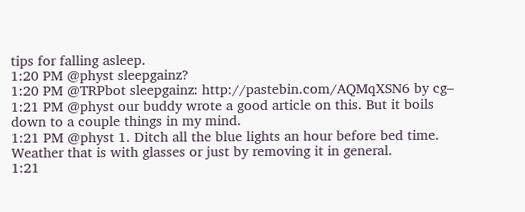tips for falling asleep.
1:20 PM @physt sleepgainz?
1:20 PM @TRPbot sleepgainz: http://pastebin.com/AQMqXSN6 by cg–
1:21 PM @physt our buddy wrote a good article on this. But it boils down to a couple things in my mind.
1:21 PM @physt 1. Ditch all the blue lights an hour before bed time. Weather that is with glasses or just by removing it in general.
1:21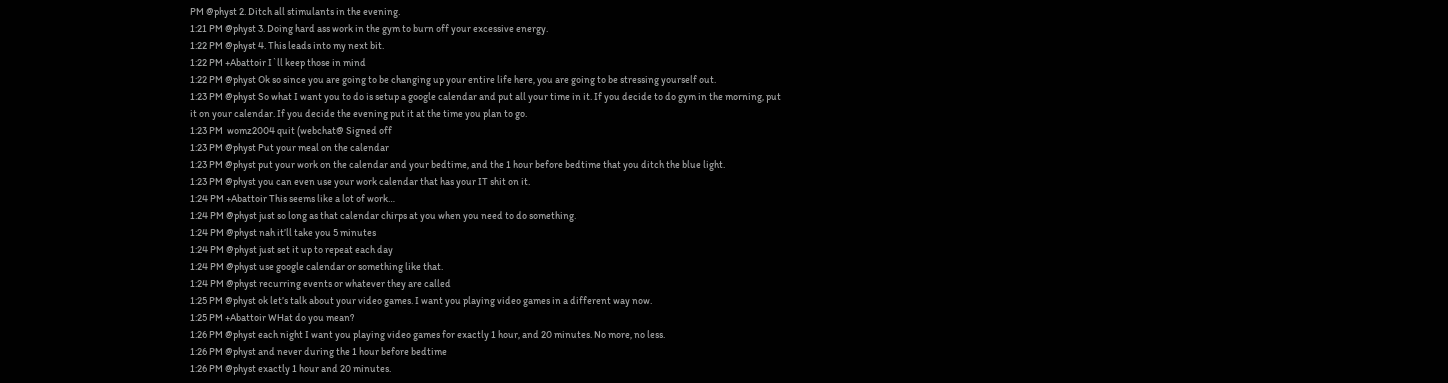PM @physt 2. Ditch all stimulants in the evening.
1:21 PM @physt 3. Doing hard ass work in the gym to burn off your excessive energy.
1:22 PM @physt 4. This leads into my next bit.
1:22 PM +Abattoir I`ll keep those in mind
1:22 PM @physt Ok so since you are going to be changing up your entire life here, you are going to be stressing yourself out.
1:23 PM @physt So what I want you to do is setup a google calendar and put all your time in it. If you decide to do gym in the morning, put it on your calendar. If you decide the evening put it at the time you plan to go.
1:23 PM  womz2004 quit (webchat@ Signed off
1:23 PM @physt Put your meal on the calendar
1:23 PM @physt put your work on the calendar and your bedtime, and the 1 hour before bedtime that you ditch the blue light.
1:23 PM @physt you can even use your work calendar that has your IT shit on it.
1:24 PM +Abattoir This seems like a lot of work…
1:24 PM @physt just so long as that calendar chirps at you when you need to do something.
1:24 PM @physt nah it’ll take you 5 minutes
1:24 PM @physt just set it up to repeat each day
1:24 PM @physt use google calendar or something like that.
1:24 PM @physt recurring events or whatever they are called
1:25 PM @physt ok let’s talk about your video games. I want you playing video games in a different way now.
1:25 PM +Abattoir WHat do you mean?
1:26 PM @physt each night I want you playing video games for exactly 1 hour, and 20 minutes. No more, no less.
1:26 PM @physt and never during the 1 hour before bedtime
1:26 PM @physt exactly 1 hour and 20 minutes.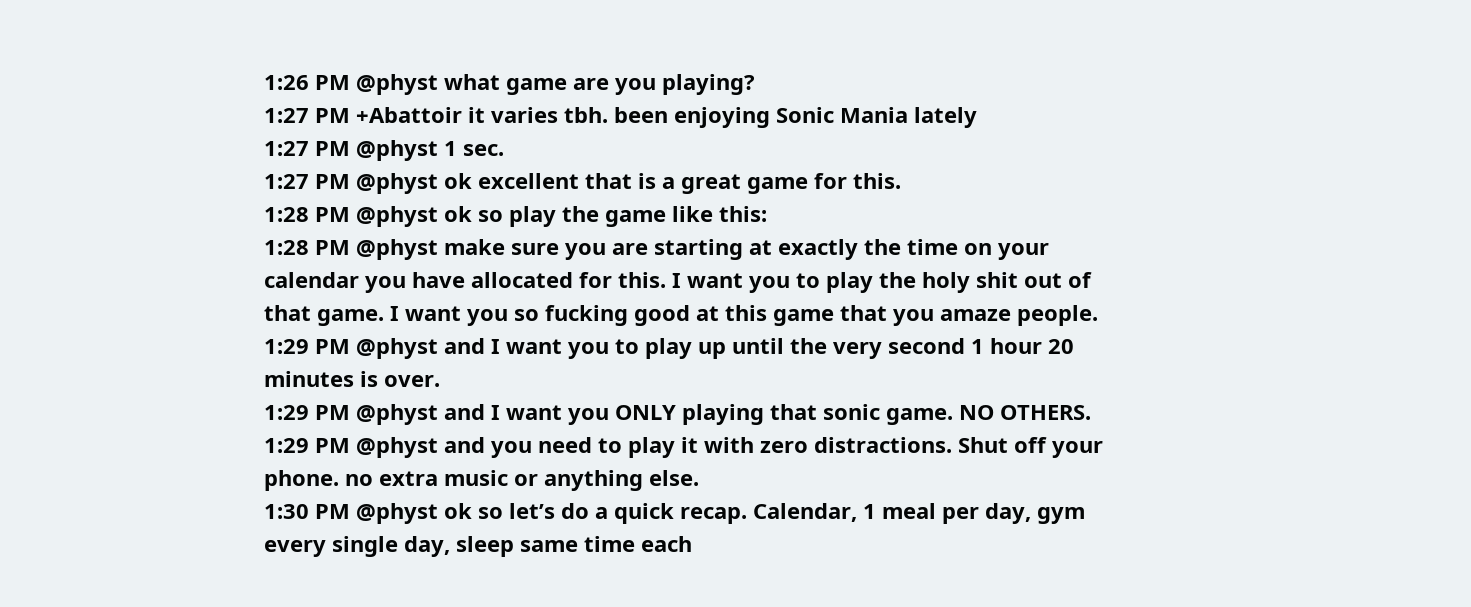1:26 PM @physt what game are you playing?
1:27 PM +Abattoir it varies tbh. been enjoying Sonic Mania lately
1:27 PM @physt 1 sec.
1:27 PM @physt ok excellent that is a great game for this.
1:28 PM @physt ok so play the game like this:
1:28 PM @physt make sure you are starting at exactly the time on your calendar you have allocated for this. I want you to play the holy shit out of that game. I want you so fucking good at this game that you amaze people.
1:29 PM @physt and I want you to play up until the very second 1 hour 20 minutes is over.
1:29 PM @physt and I want you ONLY playing that sonic game. NO OTHERS.
1:29 PM @physt and you need to play it with zero distractions. Shut off your phone. no extra music or anything else.
1:30 PM @physt ok so let’s do a quick recap. Calendar, 1 meal per day, gym every single day, sleep same time each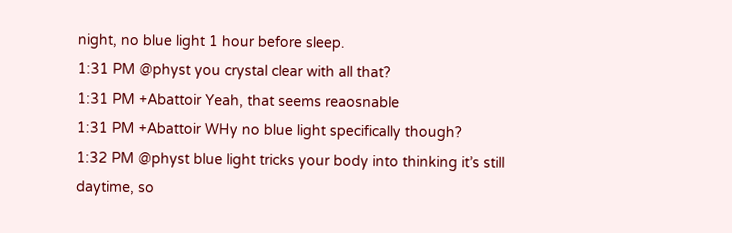night, no blue light 1 hour before sleep.
1:31 PM @physt you crystal clear with all that?
1:31 PM +Abattoir Yeah, that seems reaosnable
1:31 PM +Abattoir WHy no blue light specifically though?
1:32 PM @physt blue light tricks your body into thinking it’s still daytime, so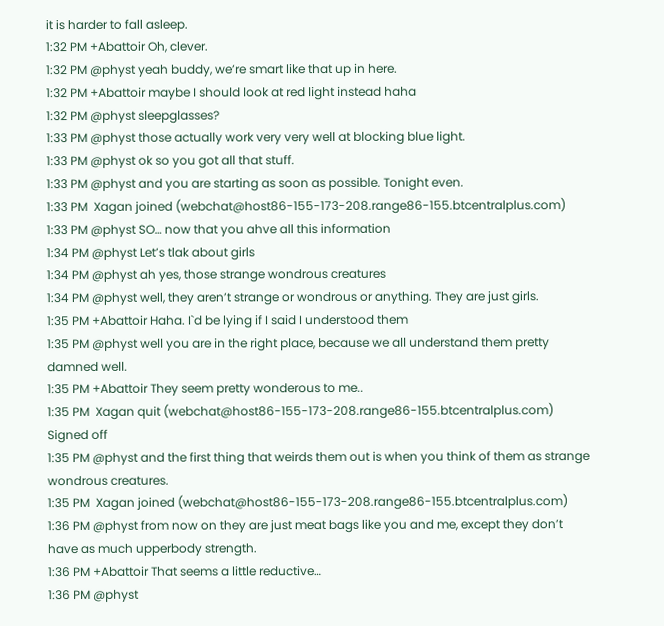it is harder to fall asleep.
1:32 PM +Abattoir Oh, clever.
1:32 PM @physt yeah buddy, we’re smart like that up in here.
1:32 PM +Abattoir maybe I should look at red light instead haha
1:32 PM @physt sleepglasses?
1:33 PM @physt those actually work very very well at blocking blue light.
1:33 PM @physt ok so you got all that stuff.
1:33 PM @physt and you are starting as soon as possible. Tonight even.
1:33 PM  Xagan joined (webchat@host86-155-173-208.range86-155.btcentralplus.com)
1:33 PM @physt SO… now that you ahve all this information
1:34 PM @physt Let’s tlak about girls
1:34 PM @physt ah yes, those strange wondrous creatures
1:34 PM @physt well, they aren’t strange or wondrous or anything. They are just girls.
1:35 PM +Abattoir Haha. I`d be lying if I said I understood them
1:35 PM @physt well you are in the right place, because we all understand them pretty damned well.
1:35 PM +Abattoir They seem pretty wonderous to me..
1:35 PM  Xagan quit (webchat@host86-155-173-208.range86-155.btcentralplus.com) Signed off
1:35 PM @physt and the first thing that weirds them out is when you think of them as strange wondrous creatures.
1:35 PM  Xagan joined (webchat@host86-155-173-208.range86-155.btcentralplus.com)
1:36 PM @physt from now on they are just meat bags like you and me, except they don’t have as much upperbody strength.
1:36 PM +Abattoir That seems a little reductive…
1:36 PM @physt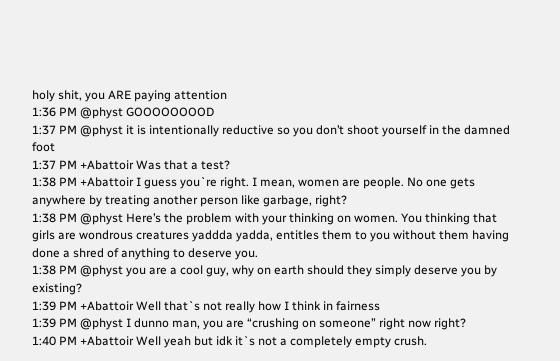holy shit, you ARE paying attention
1:36 PM @physt GOOOOOOOOD
1:37 PM @physt it is intentionally reductive so you don’t shoot yourself in the damned foot
1:37 PM +Abattoir Was that a test?
1:38 PM +Abattoir I guess you`re right. I mean, women are people. No one gets anywhere by treating another person like garbage, right?
1:38 PM @physt Here’s the problem with your thinking on women. You thinking that girls are wondrous creatures yaddda yadda, entitles them to you without them having done a shred of anything to deserve you.
1:38 PM @physt you are a cool guy, why on earth should they simply deserve you by existing?
1:39 PM +Abattoir Well that`s not really how I think in fairness
1:39 PM @physt I dunno man, you are “crushing on someone” right now right?
1:40 PM +Abattoir Well yeah but idk it`s not a completely empty crush.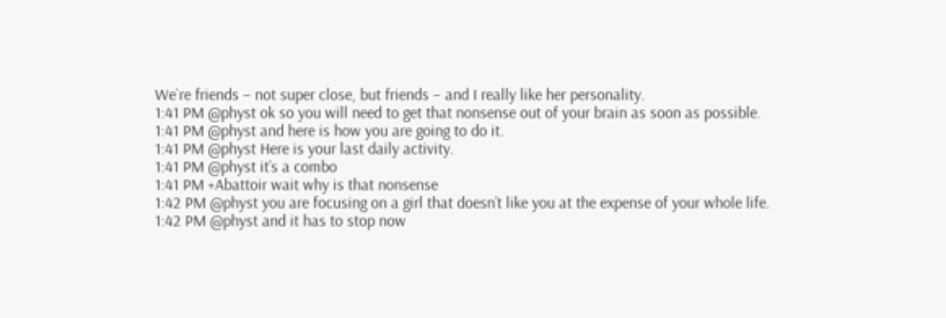We`re friends – not super close, but friends – and I really like her personality.
1:41 PM @physt ok so you will need to get that nonsense out of your brain as soon as possible.
1:41 PM @physt and here is how you are going to do it.
1:41 PM @physt Here is your last daily activity.
1:41 PM @physt it’s a combo
1:41 PM +Abattoir wait why is that nonsense
1:42 PM @physt you are focusing on a girl that doesn’t like you at the expense of your whole life.
1:42 PM @physt and it has to stop now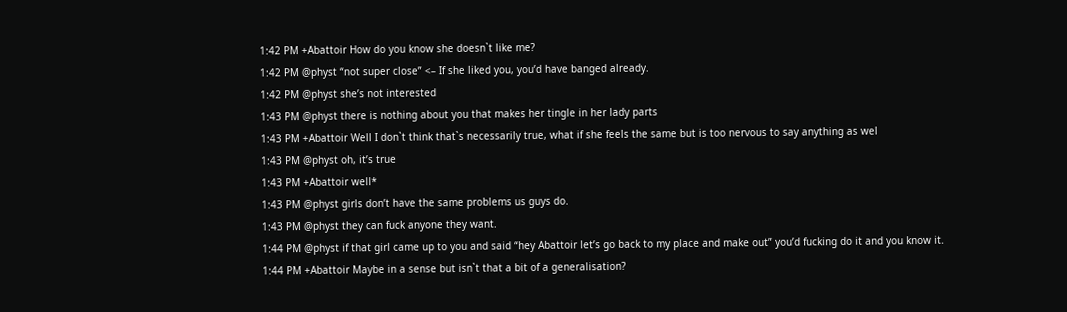1:42 PM +Abattoir How do you know she doesn`t like me?
1:42 PM @physt “not super close” <– If she liked you, you’d have banged already.
1:42 PM @physt she’s not interested
1:43 PM @physt there is nothing about you that makes her tingle in her lady parts
1:43 PM +Abattoir Well I don`t think that`s necessarily true, what if she feels the same but is too nervous to say anything as wel
1:43 PM @physt oh, it’s true
1:43 PM +Abattoir well*
1:43 PM @physt girls don’t have the same problems us guys do.
1:43 PM @physt they can fuck anyone they want.
1:44 PM @physt if that girl came up to you and said “hey Abattoir let’s go back to my place and make out” you’d fucking do it and you know it.
1:44 PM +Abattoir Maybe in a sense but isn`t that a bit of a generalisation?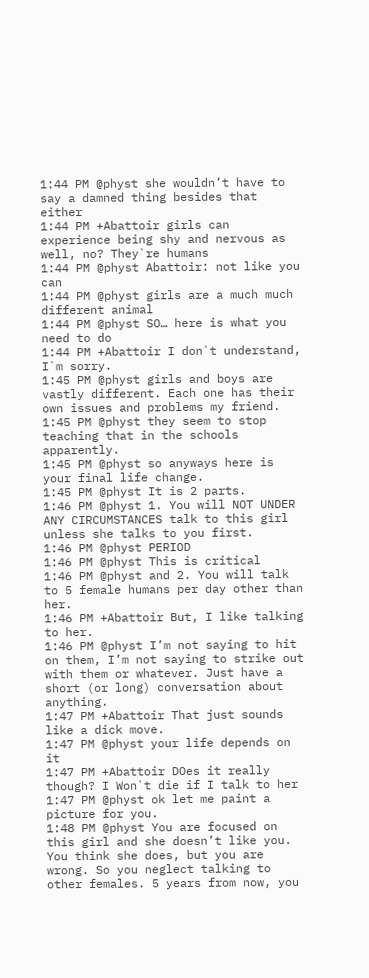1:44 PM @physt she wouldn’t have to say a damned thing besides that either
1:44 PM +Abattoir girls can experience being shy and nervous as well, no? They`re humans
1:44 PM @physt Abattoir: not like you can
1:44 PM @physt girls are a much much different animal
1:44 PM @physt SO… here is what you need to do
1:44 PM +Abattoir I don`t understand, I`m sorry.
1:45 PM @physt girls and boys are vastly different. Each one has their own issues and problems my friend.
1:45 PM @physt they seem to stop teaching that in the schools apparently.
1:45 PM @physt so anyways here is your final life change.
1:45 PM @physt It is 2 parts.
1:46 PM @physt 1. You will NOT UNDER ANY CIRCUMSTANCES talk to this girl unless she talks to you first.
1:46 PM @physt PERIOD
1:46 PM @physt This is critical
1:46 PM @physt and 2. You will talk to 5 female humans per day other than her.
1:46 PM +Abattoir But, I like talking to her.
1:46 PM @physt I’m not saying to hit on them, I’m not saying to strike out with them or whatever. Just have a short (or long) conversation about anything.
1:47 PM +Abattoir That just sounds like a dick move.
1:47 PM @physt your life depends on it
1:47 PM +Abattoir DOes it really though? I Won`t die if I talk to her
1:47 PM @physt ok let me paint a picture for you.
1:48 PM @physt You are focused on this girl and she doesn’t like you. You think she does, but you are wrong. So you neglect talking to other females. 5 years from now, you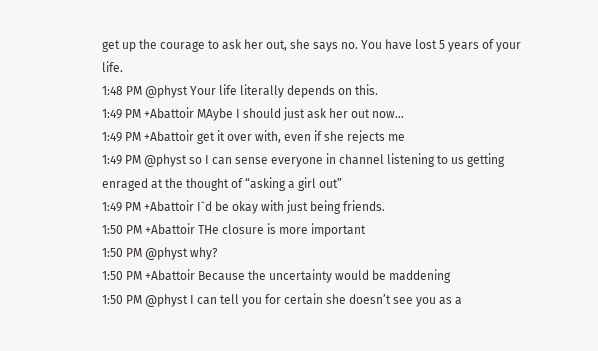get up the courage to ask her out, she says no. You have lost 5 years of your life.
1:48 PM @physt Your life literally depends on this.
1:49 PM +Abattoir MAybe I should just ask her out now…
1:49 PM +Abattoir get it over with, even if she rejects me
1:49 PM @physt so I can sense everyone in channel listening to us getting enraged at the thought of “asking a girl out”
1:49 PM +Abattoir I`d be okay with just being friends.
1:50 PM +Abattoir THe closure is more important
1:50 PM @physt why?
1:50 PM +Abattoir Because the uncertainty would be maddening
1:50 PM @physt I can tell you for certain she doesn’t see you as a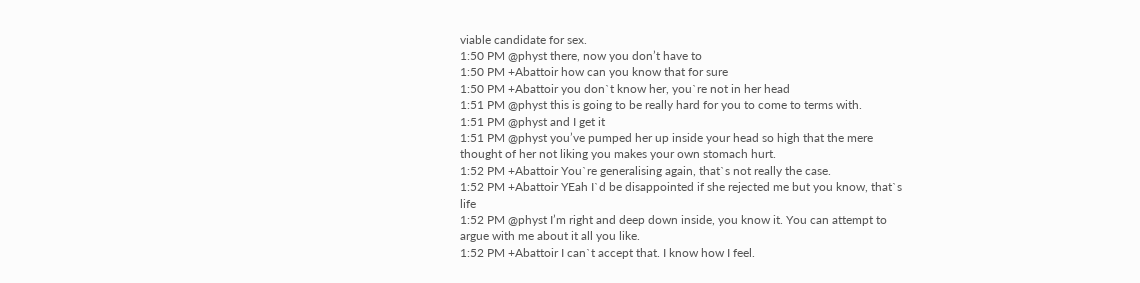viable candidate for sex.
1:50 PM @physt there, now you don’t have to
1:50 PM +Abattoir how can you know that for sure
1:50 PM +Abattoir you don`t know her, you`re not in her head
1:51 PM @physt this is going to be really hard for you to come to terms with.
1:51 PM @physt and I get it
1:51 PM @physt you’ve pumped her up inside your head so high that the mere thought of her not liking you makes your own stomach hurt.
1:52 PM +Abattoir You`re generalising again, that`s not really the case.
1:52 PM +Abattoir YEah I`d be disappointed if she rejected me but you know, that`s life
1:52 PM @physt I’m right and deep down inside, you know it. You can attempt to argue with me about it all you like.
1:52 PM +Abattoir I can`t accept that. I know how I feel.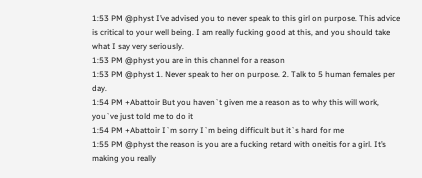1:53 PM @physt I’ve advised you to never speak to this girl on purpose. This advice is critical to your well being. I am really fucking good at this, and you should take what I say very seriously.
1:53 PM @physt you are in this channel for a reason
1:53 PM @physt 1. Never speak to her on purpose. 2. Talk to 5 human females per day.
1:54 PM +Abattoir But you haven`t given me a reason as to why this will work, you`ve just told me to do it
1:54 PM +Abattoir I`m sorry I`m being difficult but it`s hard for me
1:55 PM @physt the reason is you are a fucking retard with oneitis for a girl. It’s making you really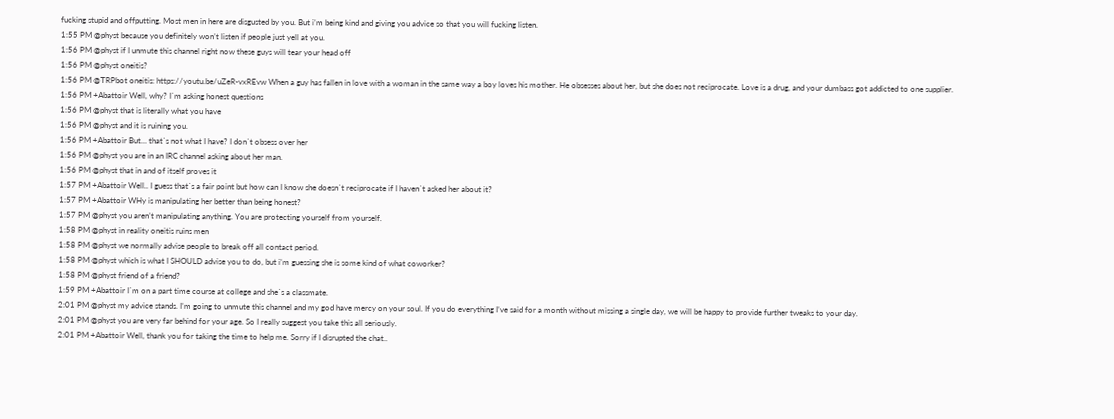fucking stupid and offputting. Most men in here are disgusted by you. But i’m being kind and giving you advice so that you will fucking listen.
1:55 PM @physt because you definitely won’t listen if people just yell at you.
1:56 PM @physt if I unmute this channel right now these guys will tear your head off
1:56 PM @physt oneitis?
1:56 PM @TRPbot oneitis: https://youtu.be/uZeR-vxREvw When a guy has fallen in love with a woman in the same way a boy loves his mother. He obsesses about her, but she does not reciprocate. Love is a drug, and your dumbass got addicted to one supplier.
1:56 PM +Abattoir Well, why? I`m asking honest questions
1:56 PM @physt that is literally what you have
1:56 PM @physt and it is ruining you.
1:56 PM +Abattoir But… that`s not what I have? I don`t obsess over her
1:56 PM @physt you are in an IRC channel asking about her man.
1:56 PM @physt that in and of itself proves it
1:57 PM +Abattoir Well.. I guess that`s a fair point but how can I know she doesn`t reciprocate if I haven`t asked her about it?
1:57 PM +Abattoir WHy is manipulating her better than being honest?
1:57 PM @physt you aren’t manipulating anything. You are protecting yourself from yourself.
1:58 PM @physt in reality oneitis ruins men
1:58 PM @physt we normally advise people to break off all contact period.
1:58 PM @physt which is what I SHOULD advise you to do, but i’m guessing she is some kind of what coworker?
1:58 PM @physt friend of a friend?
1:59 PM +Abattoir I`m on a part time course at college and she`s a classmate.
2:01 PM @physt my advice stands. I’m going to unmute this channel and my god have mercy on your soul. If you do everything I’ve said for a month without missing a single day, we will be happy to provide further tweaks to your day.
2:01 PM @physt you are very far behind for your age. So I really suggest you take this all seriously.
2:01 PM +Abattoir Well, thank you for taking the time to help me. Sorry if I disrupted the chat..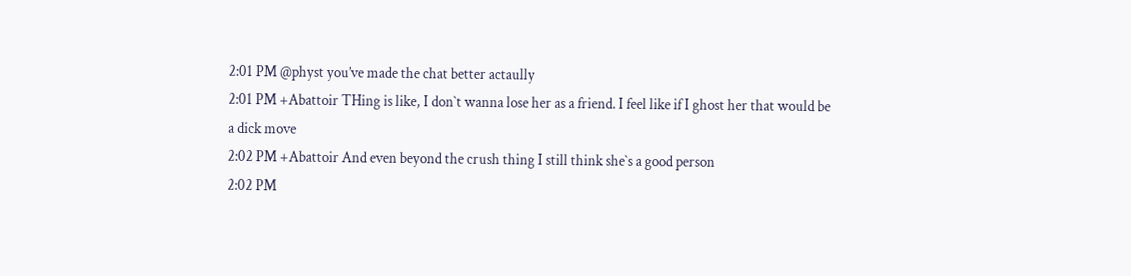2:01 PM @physt you’ve made the chat better actaully
2:01 PM +Abattoir THing is like, I don`t wanna lose her as a friend. I feel like if I ghost her that would be a dick move
2:02 PM +Abattoir And even beyond the crush thing I still think she`s a good person
2:02 PM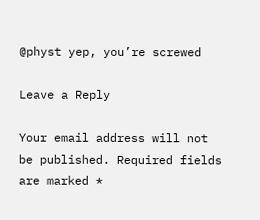@physt yep, you’re screwed

Leave a Reply

Your email address will not be published. Required fields are marked *